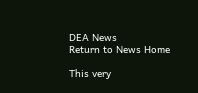DEA News
Return to News Home

This very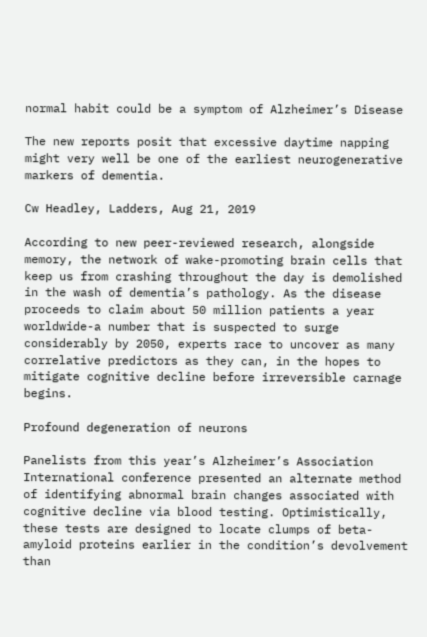normal habit could be a symptom of Alzheimer’s Disease

The new reports posit that excessive daytime napping might very well be one of the earliest neurogenerative markers of dementia.

Cw Headley, Ladders, Aug 21, 2019

According to new peer-reviewed research, alongside memory, the network of wake-promoting brain cells that keep us from crashing throughout the day is demolished in the wash of dementia’s pathology. As the disease proceeds to claim about 50 million patients a year worldwide-a number that is suspected to surge considerably by 2050, experts race to uncover as many correlative predictors as they can, in the hopes to mitigate cognitive decline before irreversible carnage begins.

Profound degeneration of neurons

Panelists from this year’s Alzheimer’s Association International conference presented an alternate method of identifying abnormal brain changes associated with cognitive decline via blood testing. Optimistically, these tests are designed to locate clumps of beta-amyloid proteins earlier in the condition’s devolvement than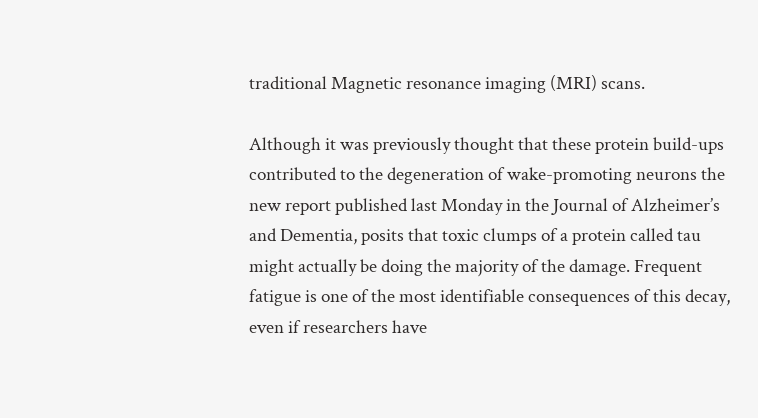traditional Magnetic resonance imaging (MRI) scans.

Although it was previously thought that these protein build-ups contributed to the degeneration of wake-promoting neurons the new report published last Monday in the Journal of Alzheimer’s and Dementia, posits that toxic clumps of a protein called tau might actually be doing the majority of the damage. Frequent fatigue is one of the most identifiable consequences of this decay, even if researchers have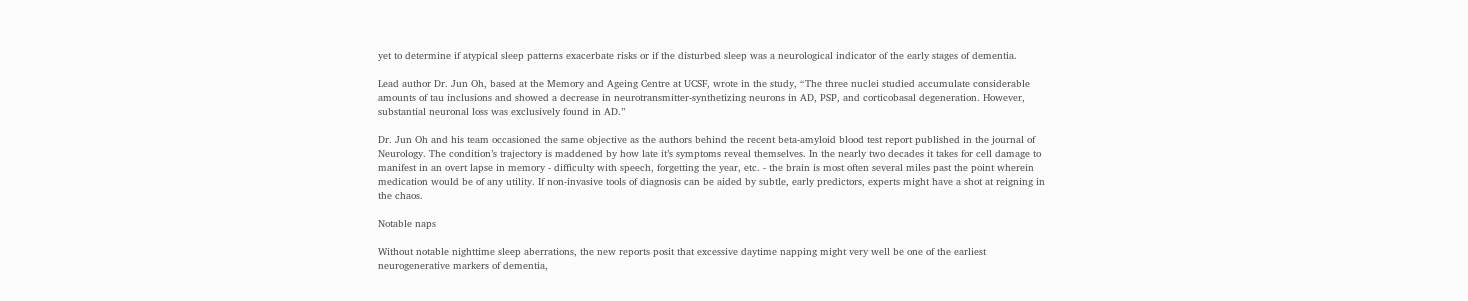yet to determine if atypical sleep patterns exacerbate risks or if the disturbed sleep was a neurological indicator of the early stages of dementia.

Lead author Dr. Jun Oh, based at the Memory and Ageing Centre at UCSF, wrote in the study, “The three nuclei studied accumulate considerable amounts of tau inclusions and showed a decrease in neurotransmitter-synthetizing neurons in AD, PSP, and corticobasal degeneration. However, substantial neuronal loss was exclusively found in AD.”

Dr. Jun Oh and his team occasioned the same objective as the authors behind the recent beta-amyloid blood test report published in the journal of Neurology. The condition’s trajectory is maddened by how late it’s symptoms reveal themselves. In the nearly two decades it takes for cell damage to manifest in an overt lapse in memory - difficulty with speech, forgetting the year, etc. - the brain is most often several miles past the point wherein medication would be of any utility. If non-invasive tools of diagnosis can be aided by subtle, early predictors, experts might have a shot at reigning in the chaos.

Notable naps

Without notable nighttime sleep aberrations, the new reports posit that excessive daytime napping might very well be one of the earliest neurogenerative markers of dementia,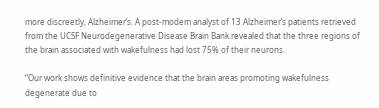more discreetly, Alzheimer’s. A post-modem analyst of 13 Alzheimer’s patients retrieved from the UCSF Neurodegenerative Disease Brain Bank.revealed that the three regions of the brain associated with wakefulness had lost 75% of their neurons.

“Our work shows definitive evidence that the brain areas promoting wakefulness degenerate due to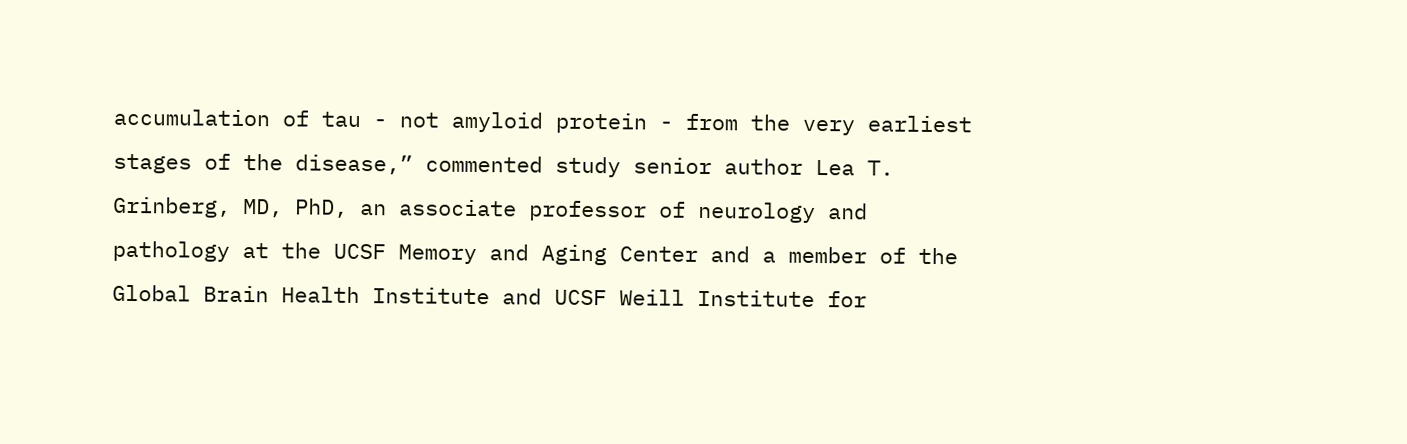accumulation of tau - not amyloid protein - from the very earliest stages of the disease,” commented study senior author Lea T. Grinberg, MD, PhD, an associate professor of neurology and pathology at the UCSF Memory and Aging Center and a member of the Global Brain Health Institute and UCSF Weill Institute for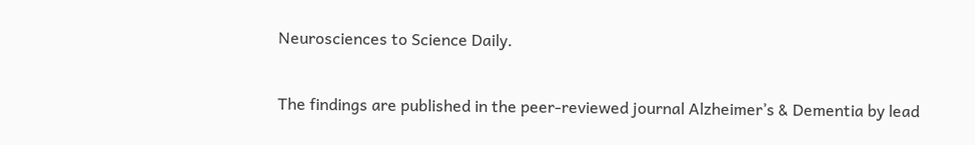Neurosciences to Science Daily.

The findings are published in the peer-reviewed journal Alzheimer’s & Dementia by lead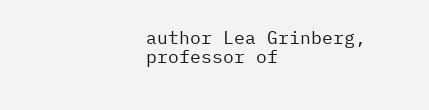author Lea Grinberg, professor of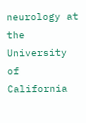neurology at the University of California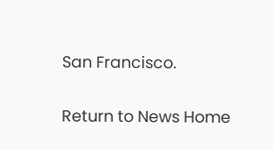San Francisco.

Return to News Home